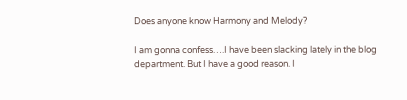Does anyone know Harmony and Melody?

I am gonna confess….I have been slacking lately in the blog department. But I have a good reason. I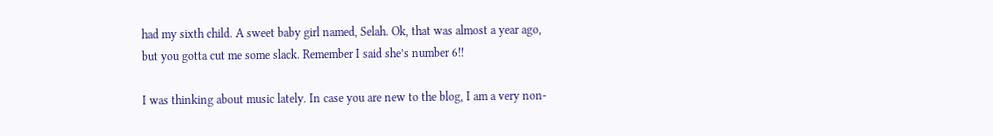had my sixth child. A sweet baby girl named, Selah. Ok, that was almost a year ago, but you gotta cut me some slack. Remember I said she’s number 6!!

I was thinking about music lately. In case you are new to the blog, I am a very non-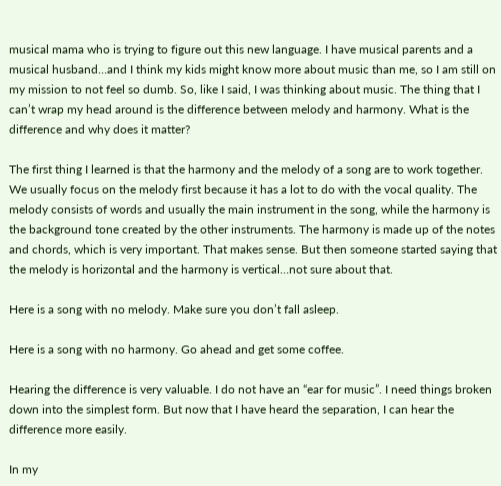musical mama who is trying to figure out this new language. I have musical parents and a musical husband…and I think my kids might know more about music than me, so I am still on my mission to not feel so dumb. So, like I said, I was thinking about music. The thing that I can’t wrap my head around is the difference between melody and harmony. What is the difference and why does it matter?

The first thing I learned is that the harmony and the melody of a song are to work together. We usually focus on the melody first because it has a lot to do with the vocal quality. The melody consists of words and usually the main instrument in the song, while the harmony is the background tone created by the other instruments. The harmony is made up of the notes and chords, which is very important. That makes sense. But then someone started saying that the melody is horizontal and the harmony is vertical…not sure about that.

Here is a song with no melody. Make sure you don’t fall asleep.

Here is a song with no harmony. Go ahead and get some coffee.

Hearing the difference is very valuable. I do not have an “ear for music”. I need things broken down into the simplest form. But now that I have heard the separation, I can hear the difference more easily.

In my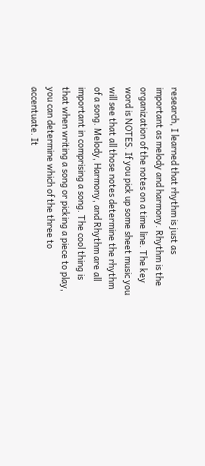research, I learned that rhythm is just as important as melody and harmony. Rhythm is the organization of the notes on a time line. The key word is NOTES. If you pick up some sheet music you will see that all those notes determine the rhythm of a song. Melody, Harmony, and Rhythm are all important in comprising a song. The cool thing is that when writing a song or picking a piece to play, you can determine which of the three to accentuate. It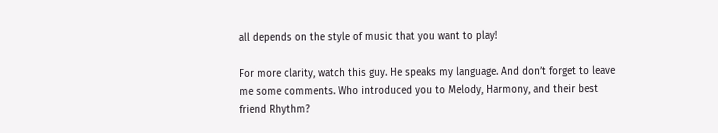all depends on the style of music that you want to play!

For more clarity, watch this guy. He speaks my language. And don’t forget to leave me some comments. Who introduced you to Melody, Harmony, and their best friend Rhythm?